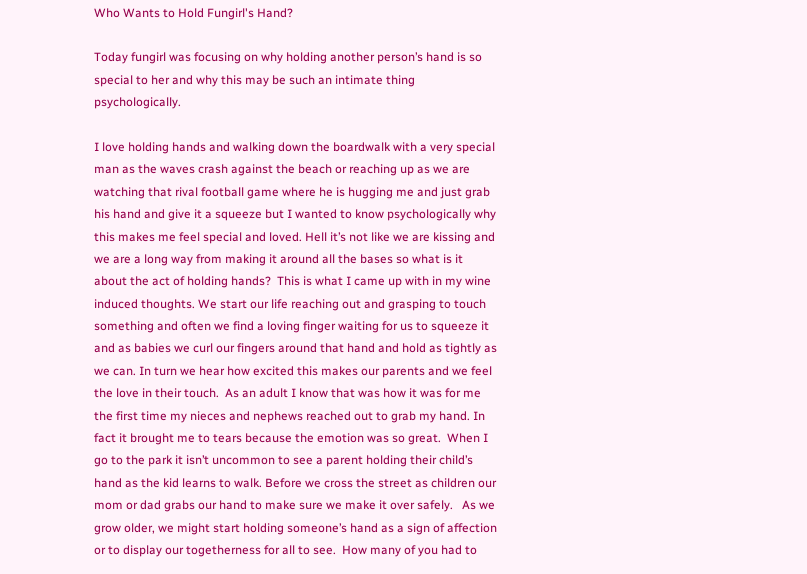Who Wants to Hold Fungirl's Hand?

Today fungirl was focusing on why holding another person’s hand is so special to her and why this may be such an intimate thing psychologically.

I love holding hands and walking down the boardwalk with a very special man as the waves crash against the beach or reaching up as we are watching that rival football game where he is hugging me and just grab his hand and give it a squeeze but I wanted to know psychologically why this makes me feel special and loved. Hell it’s not like we are kissing and we are a long way from making it around all the bases so what is it about the act of holding hands?  This is what I came up with in my wine induced thoughts. We start our life reaching out and grasping to touch something and often we find a loving finger waiting for us to squeeze it and as babies we curl our fingers around that hand and hold as tightly as we can. In turn we hear how excited this makes our parents and we feel the love in their touch.  As an adult I know that was how it was for me the first time my nieces and nephews reached out to grab my hand. In fact it brought me to tears because the emotion was so great.  When I go to the park it isn’t uncommon to see a parent holding their child’s hand as the kid learns to walk. Before we cross the street as children our mom or dad grabs our hand to make sure we make it over safely.   As we grow older, we might start holding someone’s hand as a sign of affection or to display our togetherness for all to see.  How many of you had to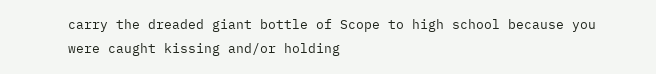carry the dreaded giant bottle of Scope to high school because you were caught kissing and/or holding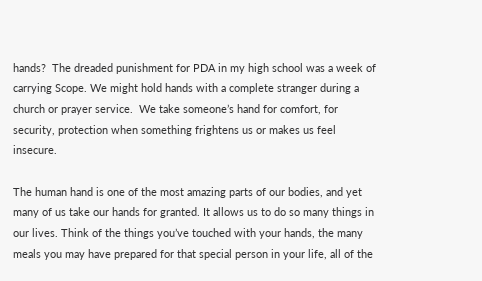hands?  The dreaded punishment for PDA in my high school was a week of carrying Scope. We might hold hands with a complete stranger during a church or prayer service.  We take someone’s hand for comfort, for security, protection when something frightens us or makes us feel insecure.

The human hand is one of the most amazing parts of our bodies, and yet many of us take our hands for granted. It allows us to do so many things in our lives. Think of the things you’ve touched with your hands, the many meals you may have prepared for that special person in your life, all of the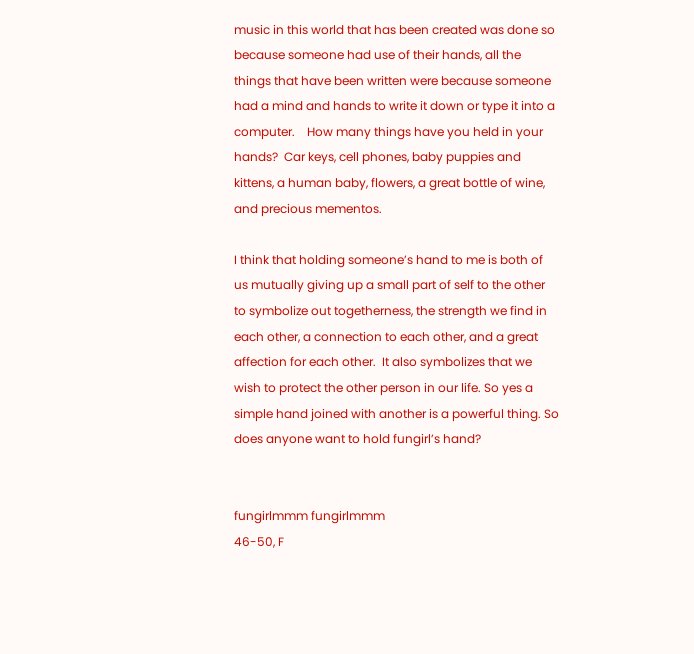music in this world that has been created was done so because someone had use of their hands, all the things that have been written were because someone had a mind and hands to write it down or type it into a computer.    How many things have you held in your hands?  Car keys, cell phones, baby puppies and kittens, a human baby, flowers, a great bottle of wine, and precious mementos.

I think that holding someone’s hand to me is both of us mutually giving up a small part of self to the other to symbolize out togetherness, the strength we find in each other, a connection to each other, and a great affection for each other.  It also symbolizes that we wish to protect the other person in our life. So yes a simple hand joined with another is a powerful thing. So does anyone want to hold fungirl’s hand?


fungirlmmm fungirlmmm
46-50, F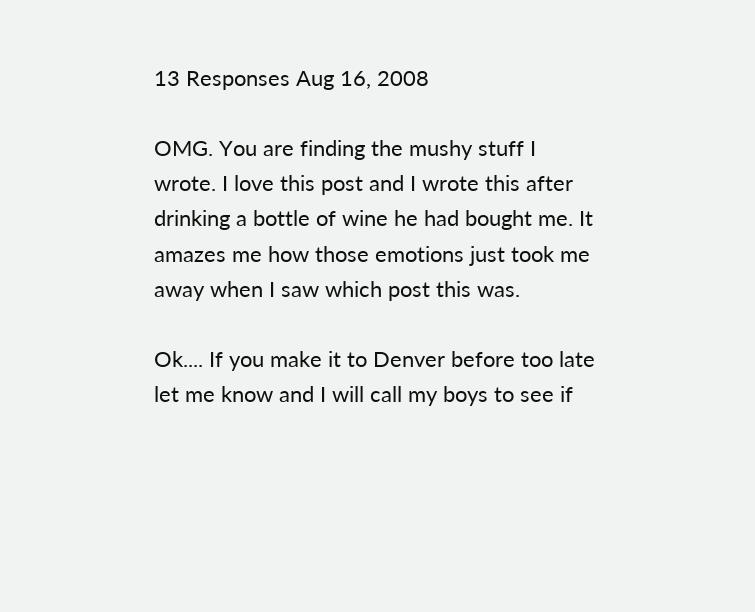13 Responses Aug 16, 2008

OMG. You are finding the mushy stuff I wrote. I love this post and I wrote this after drinking a bottle of wine he had bought me. It amazes me how those emotions just took me away when I saw which post this was.

Ok.... If you make it to Denver before too late let me know and I will call my boys to see if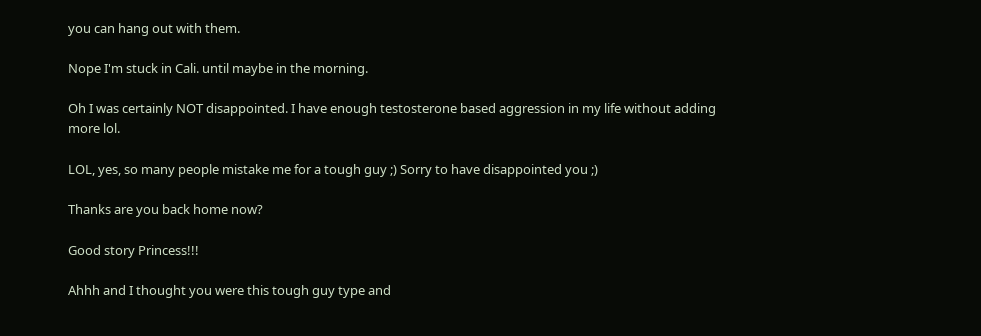you can hang out with them.

Nope I'm stuck in Cali. until maybe in the morning.

Oh I was certainly NOT disappointed. I have enough testosterone based aggression in my life without adding more lol.

LOL, yes, so many people mistake me for a tough guy ;) Sorry to have disappointed you ;)

Thanks are you back home now?

Good story Princess!!!

Ahhh and I thought you were this tough guy type and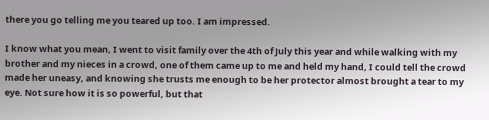there you go telling me you teared up too. I am impressed.

I know what you mean, I went to visit family over the 4th of July this year and while walking with my brother and my nieces in a crowd, one of them came up to me and held my hand, I could tell the crowd made her uneasy, and knowing she trusts me enough to be her protector almost brought a tear to my eye. Not sure how it is so powerful, but that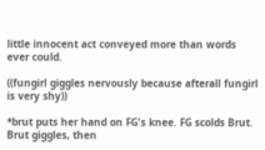little innocent act conveyed more than words ever could.

((fungirl giggles nervously because afterall fungirl is very shy))

*brut puts her hand on FG's knee. FG scolds Brut. Brut giggles, then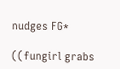nudges FG*

((fungirl grabs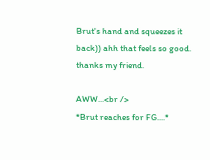Brut's hand and squeezes it back)) ahh that feels so good. thanks my friend.

AWW...<br />
*Brut reaches for FG....*